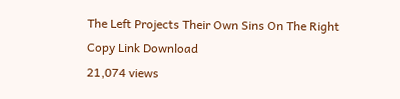The Left Projects Their Own Sins On The Right
Copy Link Download
21‚074 views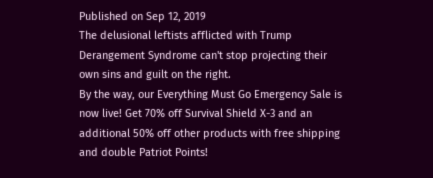Published on Sep 12, 2019
The delusional leftists afflicted with Trump Derangement Syndrome can't stop projecting their own sins and guilt on the right.
By the way, our Everything Must Go Emergency Sale is now live! Get 70% off Survival Shield X-3 and an additional 50% off other products with free shipping and double Patriot Points!